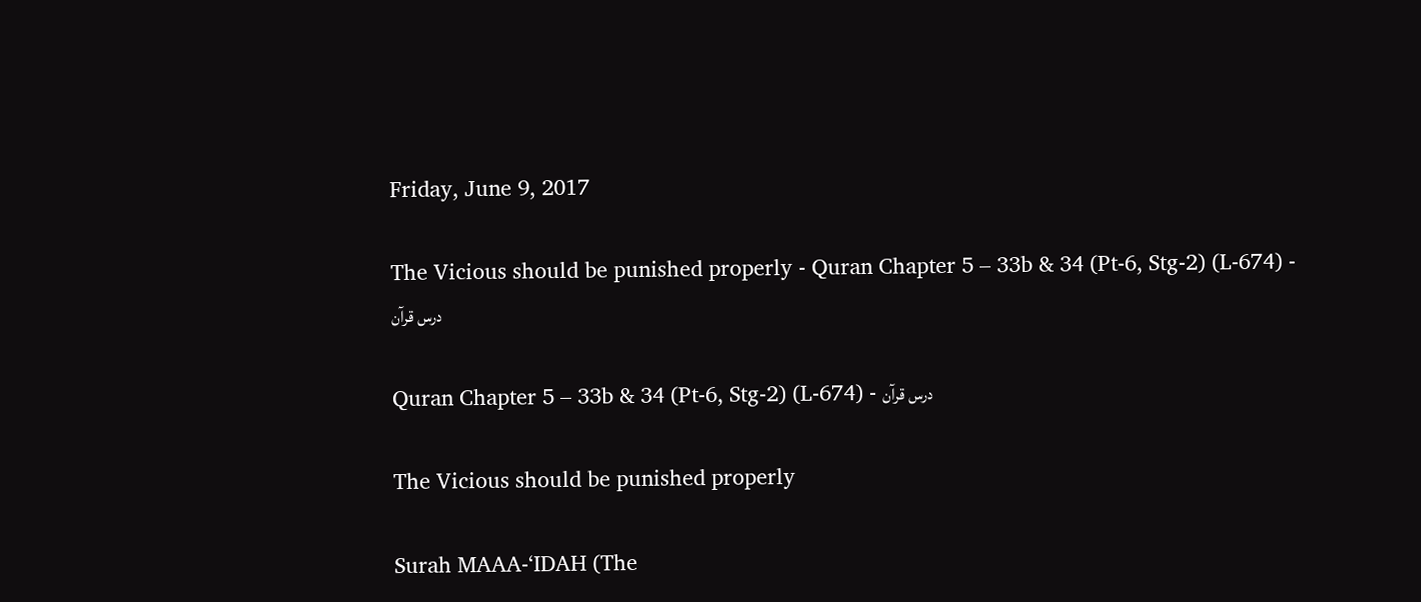Friday, June 9, 2017

The Vicious should be punished properly - Quran Chapter 5 – 33b & 34 (Pt-6, Stg-2) (L-674) - درس قرآن

Quran Chapter 5 – 33b & 34 (Pt-6, Stg-2) (L-674) - درس قرآن

The Vicious should be punished properly

Surah MAAA-‘IDAH (The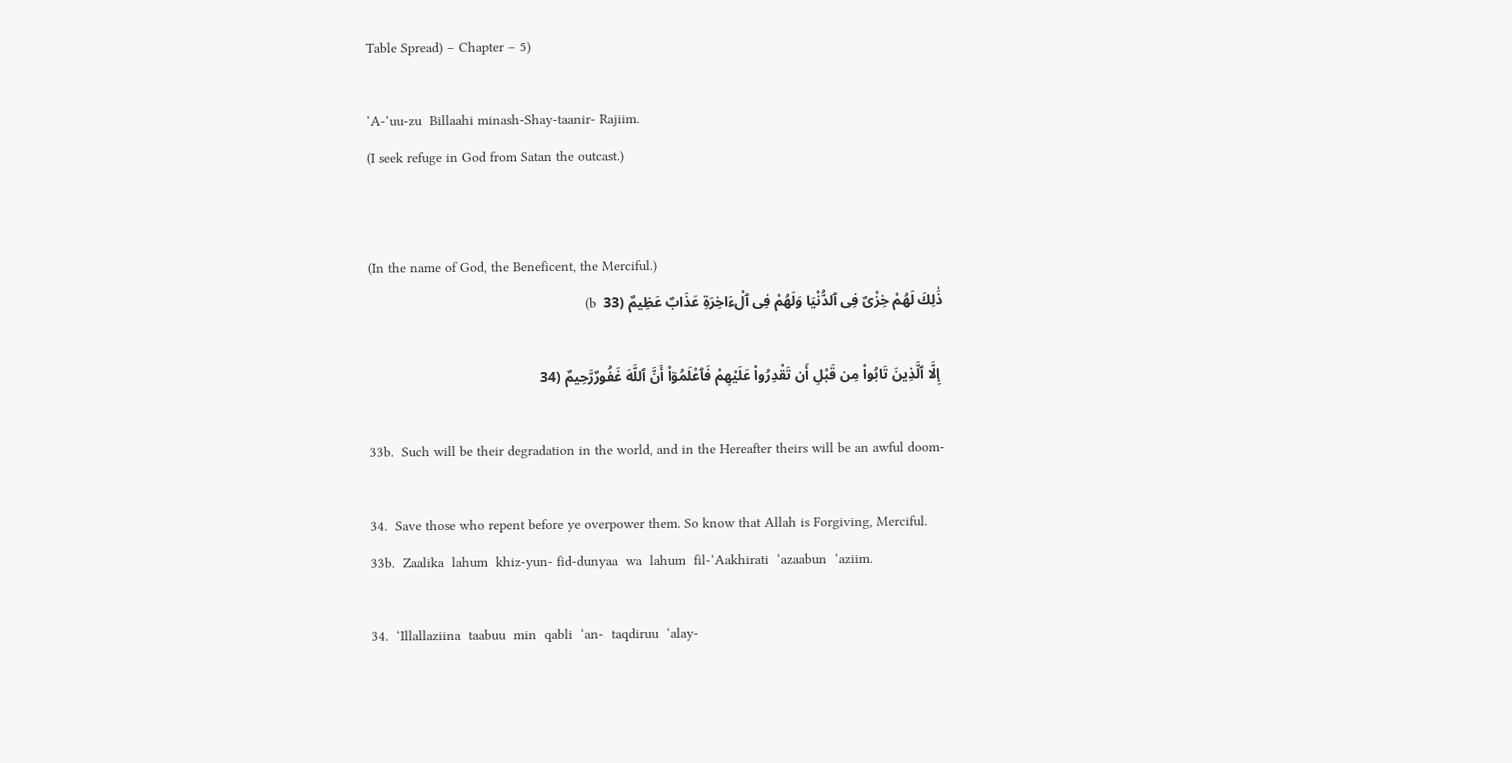Table Spread) – Chapter – 5)

‘A-‘uu-zu  Billaahi minash-Shay-taanir- Rajiim.
(I seek refuge in God from Satan the outcast.)


(In the name of God, the Beneficent, the Merciful.)
ذَٰلِكَ لَهُمْ خِزْىٌ فِى ٱلدُّنْيَا وَلَهُمْ فِى ٱلْءَاخِرَةِ عَذَابٌ عَظِيمٌ (33  b)

 إِلَّا ٱلَّذِينَ تَابُوا۟ مِن قَبْلِ أَن تَقْدِرُوا۟ عَلَيْهِمْ فَٱعْلَمُوٓا۟ أَنَّ ٱللَّهَ غَفُورٌرَّحِيمٌ (34

33b.  Such will be their degradation in the world, and in the Hereafter theirs will be an awful doom-

34.  Save those who repent before ye overpower them. So know that Allah is Forgiving, Merciful.
33b.  Zaalika  lahum  khiz-yun- fid-dunyaa  wa  lahum  fil-‘Aakhirati  ‘azaabun  ‘aziim.

34.  ‘Illallaziina  taabuu  min  qabli  ‘an-  taqdiruu  ‘alay-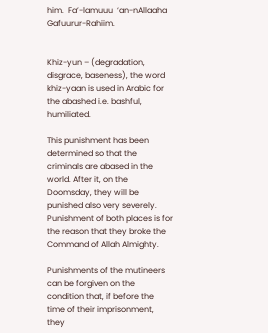him.  Fa’-lamuuu  ‘an-nAllaaha  Gafuurur-Rahiim.


Khiz-yun – (degradation, disgrace, baseness), the word khiz-yaan is used in Arabic for the abashed i.e. bashful, humiliated.

This punishment has been determined so that the criminals are abased in the world. After it, on the Doomsday, they will be punished also very severely. Punishment of both places is for the reason that they broke the Command of Allah Almighty.

Punishments of the mutineers can be forgiven on the condition that, if before the time of their imprisonment, they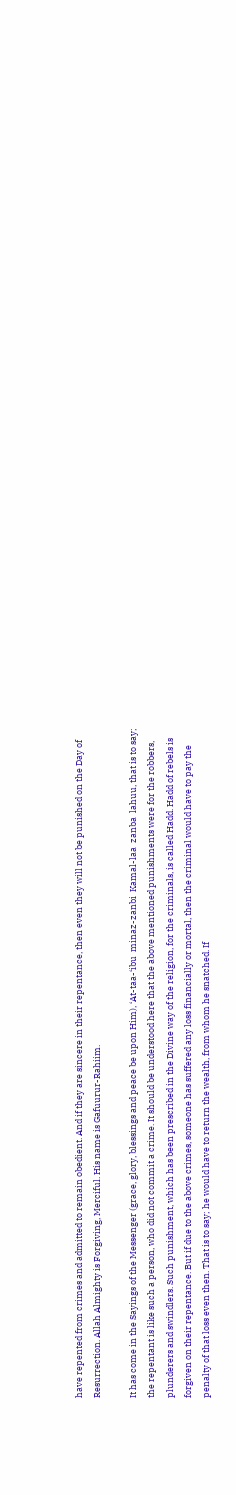have repented from crimes and admitted to remain obedient. And if they are sincere in their repentance, then even they will not be punished on the Day of Resurrection. Allah Almighty is Forgiving, Merciful. His name is Gafuurur-Rahiim.

It has come in the Sayings of the Messenger (grace, glory, blessings and peace be upon Him), ‘At-taa-‘ibu  minaz-zanbi  Kamal-laa  zanba  lahuu, that is to say; the repentant is like such a person, who did not commit a crime. It should be understood here that the above mentioned punishments were for the robbers, plunderers and swindlers. Such punishment, which has been prescribed in the Divine way of the religion, for the criminals, is called Hadd. Hadd of rebels is forgiven on their repentance. But if due to the above crimes, someone has suffered any loss financially or mortal, then the criminal would have to pay the penalty of that loss even then. That is to say; he would have to return the wealth, from whom he snatched. If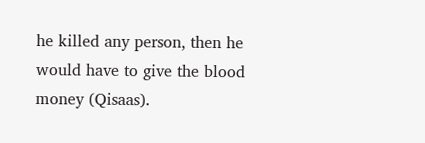he killed any person, then he would have to give the blood money (Qisaas).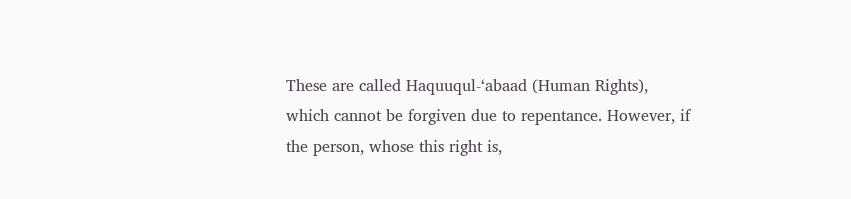These are called Haquuqul-‘abaad (Human Rights), which cannot be forgiven due to repentance. However, if the person, whose this right is,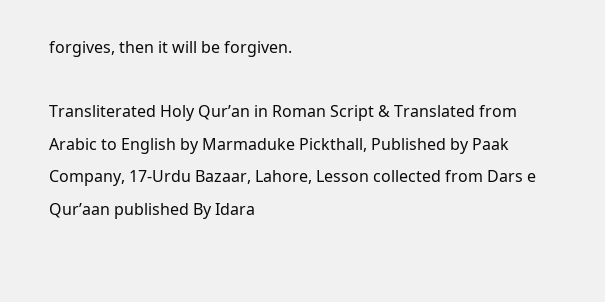forgives, then it will be forgiven.

Transliterated Holy Qur’an in Roman Script & Translated from Arabic to English by Marmaduke Pickthall, Published by Paak Company, 17-Urdu Bazaar, Lahore, Lesson collected from Dars e Qur’aan published By Idara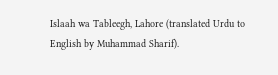Islaah wa Tableegh, Lahore (translated Urdu to English by Muhammad Sharif).